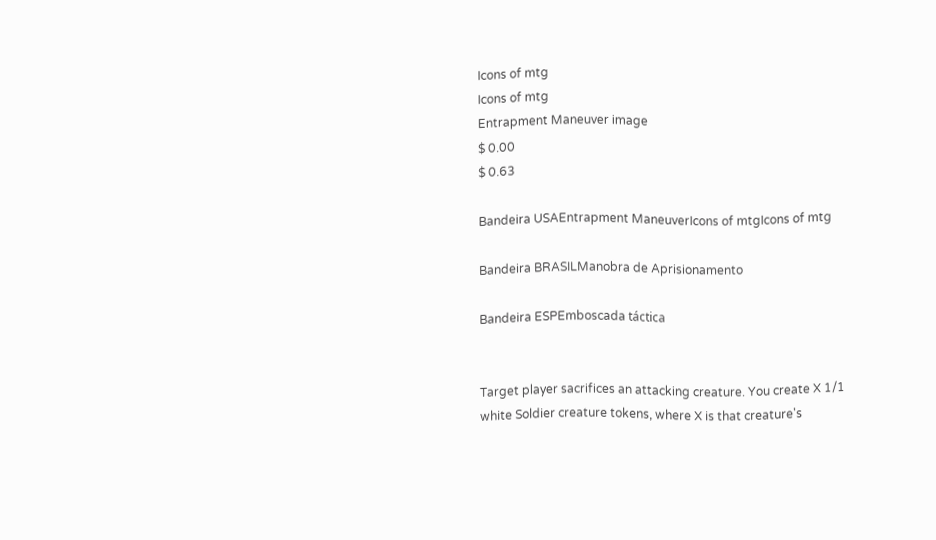Icons of mtg
Icons of mtg
Entrapment Maneuver image
$ 0.00
$ 0.63

Bandeira USAEntrapment ManeuverIcons of mtgIcons of mtg

Bandeira BRASILManobra de Aprisionamento

Bandeira ESPEmboscada táctica


Target player sacrifices an attacking creature. You create X 1/1 white Soldier creature tokens, where X is that creature's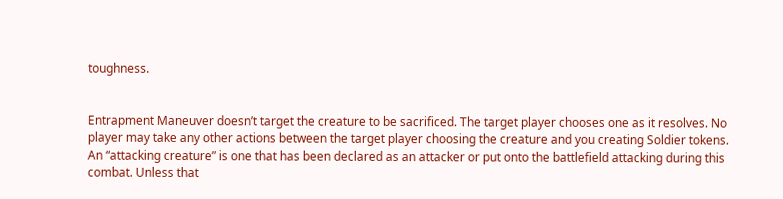toughness.


Entrapment Maneuver doesn’t target the creature to be sacrificed. The target player chooses one as it resolves. No player may take any other actions between the target player choosing the creature and you creating Soldier tokens.
An “attacking creature” is one that has been declared as an attacker or put onto the battlefield attacking during this combat. Unless that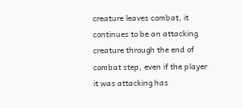creature leaves combat, it continues to be an attacking creature through the end of combat step, even if the player it was attacking has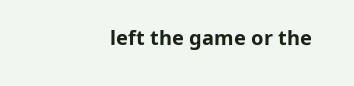left the game or the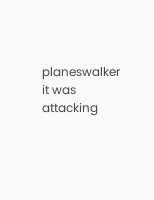planeswalker it was attacking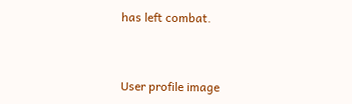has left combat.



User profile image